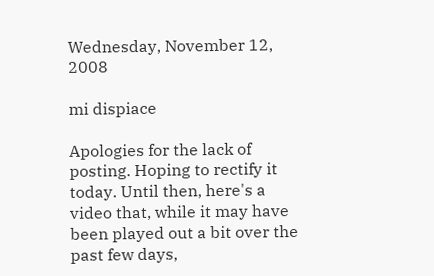Wednesday, November 12, 2008

mi dispiace

Apologies for the lack of posting. Hoping to rectify it today. Until then, here's a video that, while it may have been played out a bit over the past few days,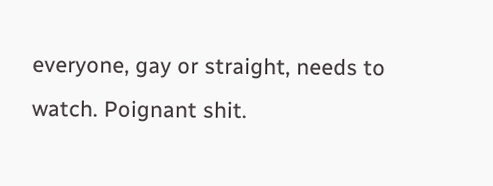everyone, gay or straight, needs to watch. Poignant shit.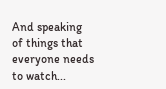And speaking of things that everyone needs to watch...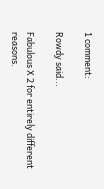1 comment:

Rowdy said...

Fabulous X 2 for entirely different reasons.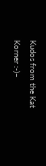Kudos from the Kat Korner :-)~